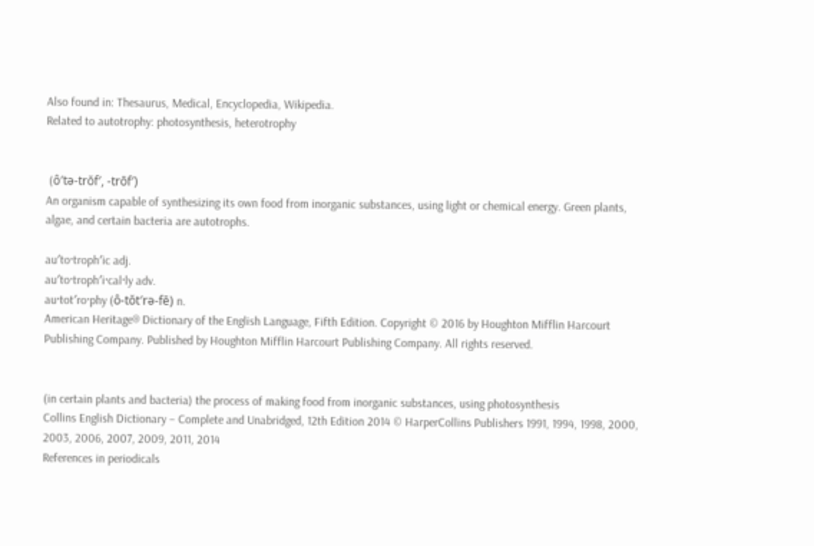Also found in: Thesaurus, Medical, Encyclopedia, Wikipedia.
Related to autotrophy: photosynthesis, heterotrophy


 (ô′tə-trŏf′, -trōf′)
An organism capable of synthesizing its own food from inorganic substances, using light or chemical energy. Green plants, algae, and certain bacteria are autotrophs.

au′to·troph′ic adj.
au′to·troph′i·cal·ly adv.
au·tot′ro·phy (ô-tŏt′rə-fē) n.
American Heritage® Dictionary of the English Language, Fifth Edition. Copyright © 2016 by Houghton Mifflin Harcourt Publishing Company. Published by Houghton Mifflin Harcourt Publishing Company. All rights reserved.


(in certain plants and bacteria) the process of making food from inorganic substances, using photosynthesis
Collins English Dictionary – Complete and Unabridged, 12th Edition 2014 © HarperCollins Publishers 1991, 1994, 1998, 2000, 2003, 2006, 2007, 2009, 2011, 2014
References in periodicals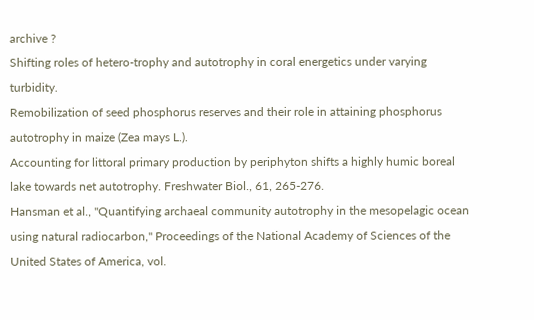archive ?
Shifting roles of hetero-trophy and autotrophy in coral energetics under varying turbidity.
Remobilization of seed phosphorus reserves and their role in attaining phosphorus autotrophy in maize (Zea mays L.).
Accounting for littoral primary production by periphyton shifts a highly humic boreal lake towards net autotrophy. Freshwater Biol., 61, 265-276.
Hansman et al., "Quantifying archaeal community autotrophy in the mesopelagic ocean using natural radiocarbon," Proceedings of the National Academy of Sciences of the United States of America, vol.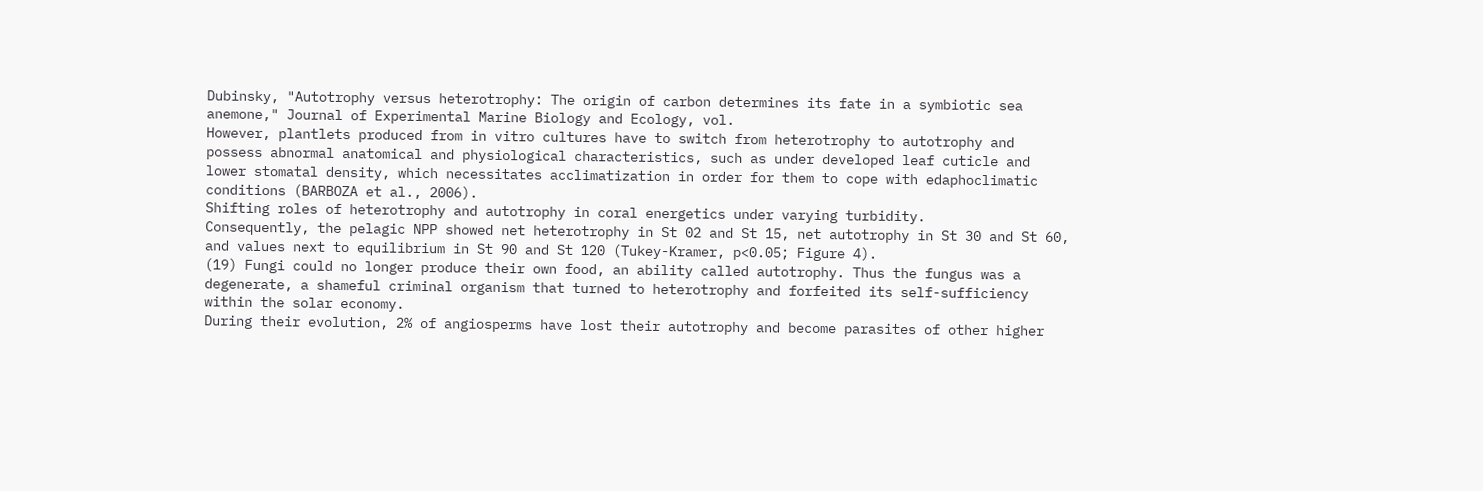Dubinsky, "Autotrophy versus heterotrophy: The origin of carbon determines its fate in a symbiotic sea anemone," Journal of Experimental Marine Biology and Ecology, vol.
However, plantlets produced from in vitro cultures have to switch from heterotrophy to autotrophy and possess abnormal anatomical and physiological characteristics, such as under developed leaf cuticle and lower stomatal density, which necessitates acclimatization in order for them to cope with edaphoclimatic conditions (BARBOZA et al., 2006).
Shifting roles of heterotrophy and autotrophy in coral energetics under varying turbidity.
Consequently, the pelagic NPP showed net heterotrophy in St 02 and St 15, net autotrophy in St 30 and St 60, and values next to equilibrium in St 90 and St 120 (Tukey-Kramer, p<0.05; Figure 4).
(19) Fungi could no longer produce their own food, an ability called autotrophy. Thus the fungus was a degenerate, a shameful criminal organism that turned to heterotrophy and forfeited its self-sufficiency within the solar economy.
During their evolution, 2% of angiosperms have lost their autotrophy and become parasites of other higher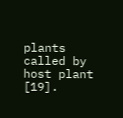plants called by host plant [19].